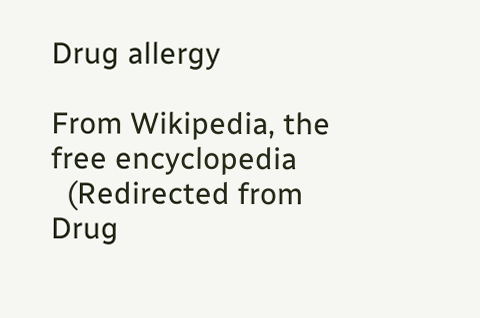Drug allergy

From Wikipedia, the free encyclopedia
  (Redirected from Drug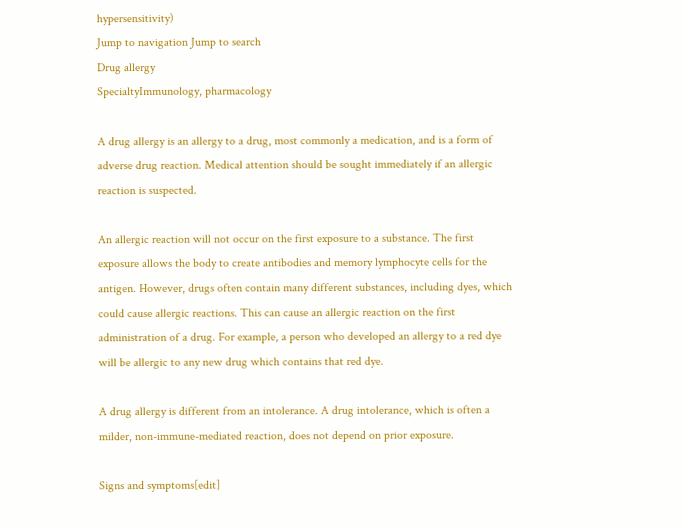hypersensitivity)
Jump to navigation Jump to search
Drug allergy
SpecialtyImmunology, pharmacology

A drug allergy is an allergy to a drug, most commonly a medication, and is a form of adverse drug reaction. Medical attention should be sought immediately if an allergic reaction is suspected.

An allergic reaction will not occur on the first exposure to a substance. The first exposure allows the body to create antibodies and memory lymphocyte cells for the antigen. However, drugs often contain many different substances, including dyes, which could cause allergic reactions. This can cause an allergic reaction on the first administration of a drug. For example, a person who developed an allergy to a red dye will be allergic to any new drug which contains that red dye.

A drug allergy is different from an intolerance. A drug intolerance, which is often a milder, non-immune-mediated reaction, does not depend on prior exposure.

Signs and symptoms[edit]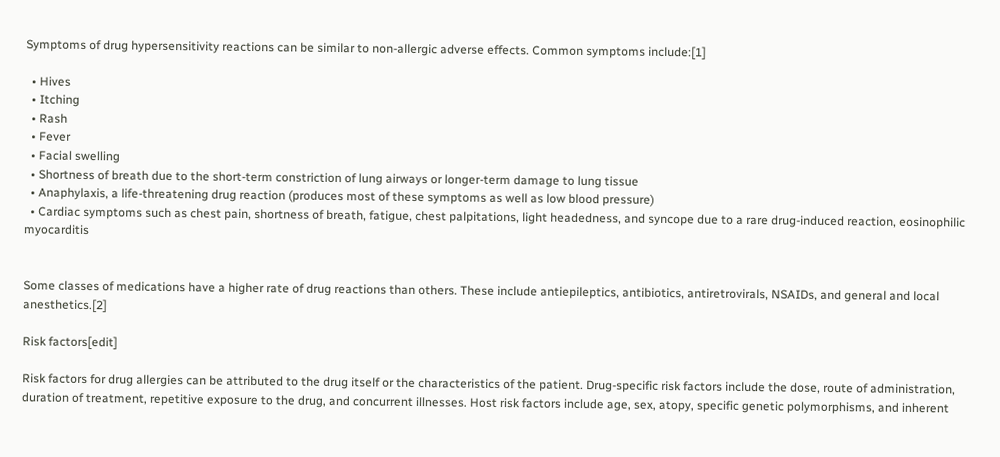Symptoms of drug hypersensitivity reactions can be similar to non-allergic adverse effects. Common symptoms include:[1]

  • Hives
  • Itching
  • Rash
  • Fever
  • Facial swelling
  • Shortness of breath due to the short-term constriction of lung airways or longer-term damage to lung tissue
  • Anaphylaxis, a life-threatening drug reaction (produces most of these symptoms as well as low blood pressure)
  • Cardiac symptoms such as chest pain, shortness of breath, fatigue, chest palpitations, light headedness, and syncope due to a rare drug-induced reaction, eosinophilic myocarditis


Some classes of medications have a higher rate of drug reactions than others. These include antiepileptics, antibiotics, antiretrovirals, NSAIDs, and general and local anesthetics.[2]

Risk factors[edit]

Risk factors for drug allergies can be attributed to the drug itself or the characteristics of the patient. Drug-specific risk factors include the dose, route of administration, duration of treatment, repetitive exposure to the drug, and concurrent illnesses. Host risk factors include age, sex, atopy, specific genetic polymorphisms, and inherent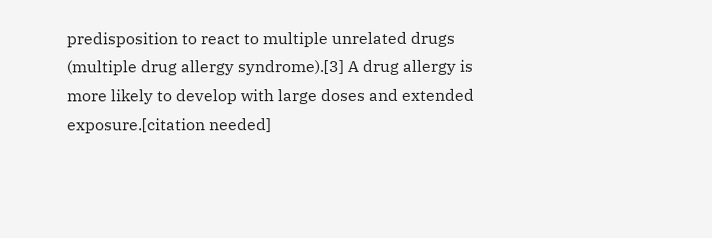predisposition to react to multiple unrelated drugs (multiple drug allergy syndrome).[3] A drug allergy is more likely to develop with large doses and extended exposure.[citation needed]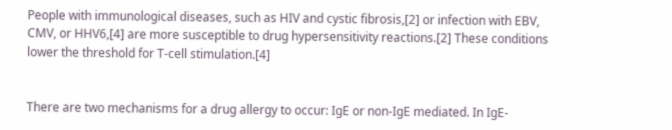People with immunological diseases, such as HIV and cystic fibrosis,[2] or infection with EBV, CMV, or HHV6,[4] are more susceptible to drug hypersensitivity reactions.[2] These conditions lower the threshold for T-cell stimulation.[4]


There are two mechanisms for a drug allergy to occur: IgE or non-IgE mediated. In IgE-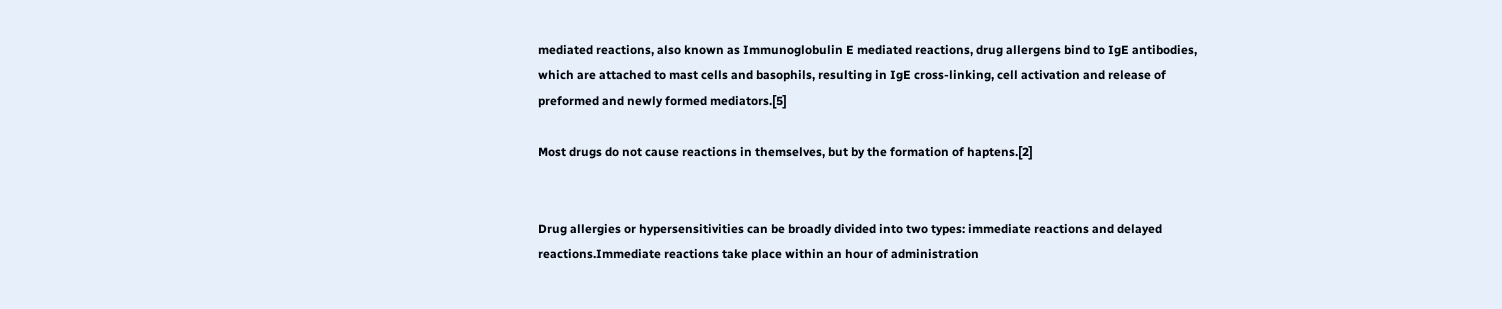mediated reactions, also known as Immunoglobulin E mediated reactions, drug allergens bind to IgE antibodies, which are attached to mast cells and basophils, resulting in IgE cross-linking, cell activation and release of preformed and newly formed mediators.[5]

Most drugs do not cause reactions in themselves, but by the formation of haptens.[2]


Drug allergies or hypersensitivities can be broadly divided into two types: immediate reactions and delayed reactions.Immediate reactions take place within an hour of administration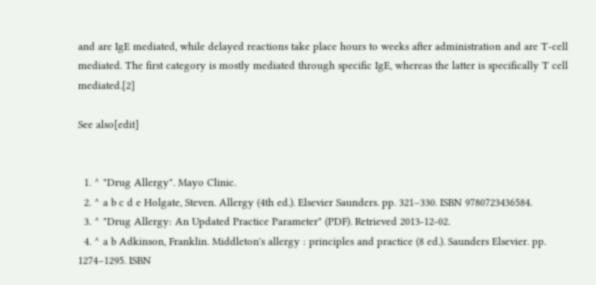and are IgE mediated, while delayed reactions take place hours to weeks after administration and are T-cell mediated. The first category is mostly mediated through specific IgE, whereas the latter is specifically T cell mediated.[2]

See also[edit]


  1. ^ "Drug Allergy". Mayo Clinic.
  2. ^ a b c d e Holgate, Steven. Allergy (4th ed.). Elsevier Saunders. pp. 321–330. ISBN 9780723436584.
  3. ^ "Drug Allergy: An Updated Practice Parameter" (PDF). Retrieved 2013-12-02.
  4. ^ a b Adkinson, Franklin. Middleton's allergy : principles and practice (8 ed.). Saunders Elsevier. pp. 1274–1295. ISBN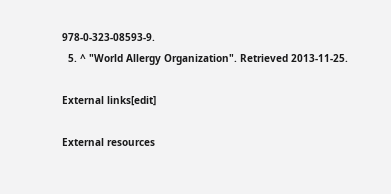978-0-323-08593-9.
  5. ^ "World Allergy Organization". Retrieved 2013-11-25.

External links[edit]

External resources